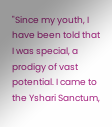"Since my youth, I have been told that I was special, a prodigy of vast potential. I came to the Yshari Sanctum,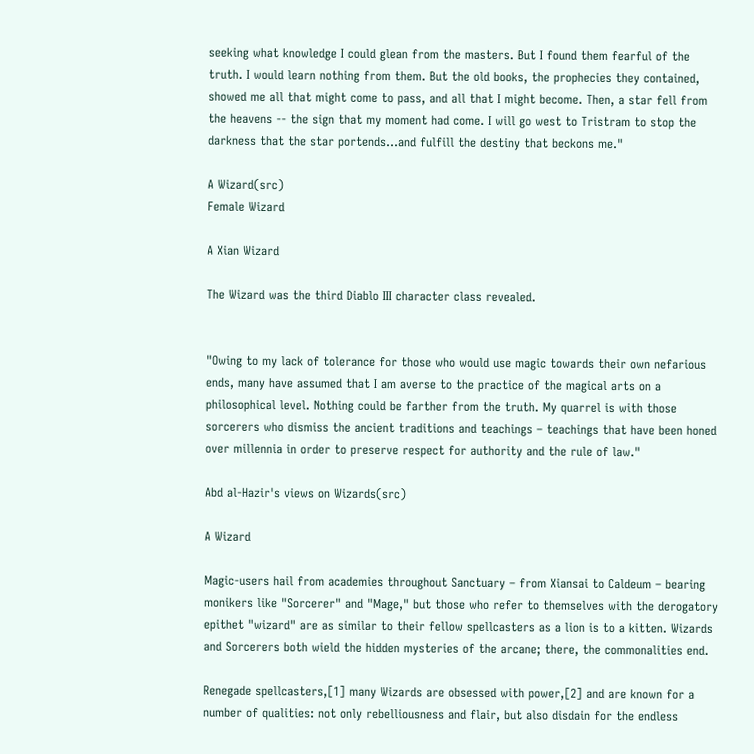seeking what knowledge I could glean from the masters. But I found them fearful of the truth. I would learn nothing from them. But the old books, the prophecies they contained, showed me all that might come to pass, and all that I might become. Then, a star fell from the heavens -- the sign that my moment had come. I will go west to Tristram to stop the darkness that the star portends...and fulfill the destiny that beckons me."

A Wizard(src)
Female Wizard

A Xian Wizard

The Wizard was the third Diablo III character class revealed.


"Owing to my lack of tolerance for those who would use magic towards their own nefarious ends, many have assumed that I am averse to the practice of the magical arts on a philosophical level. Nothing could be farther from the truth. My quarrel is with those sorcerers who dismiss the ancient traditions and teachings – teachings that have been honed over millennia in order to preserve respect for authority and the rule of law."

Abd al-Hazir's views on Wizards(src)

A Wizard

Magic-users hail from academies throughout Sanctuary – from Xiansai to Caldeum – bearing monikers like "Sorcerer" and "Mage," but those who refer to themselves with the derogatory epithet "wizard" are as similar to their fellow spellcasters as a lion is to a kitten. Wizards and Sorcerers both wield the hidden mysteries of the arcane; there, the commonalities end.

Renegade spellcasters,[1] many Wizards are obsessed with power,[2] and are known for a number of qualities: not only rebelliousness and flair, but also disdain for the endless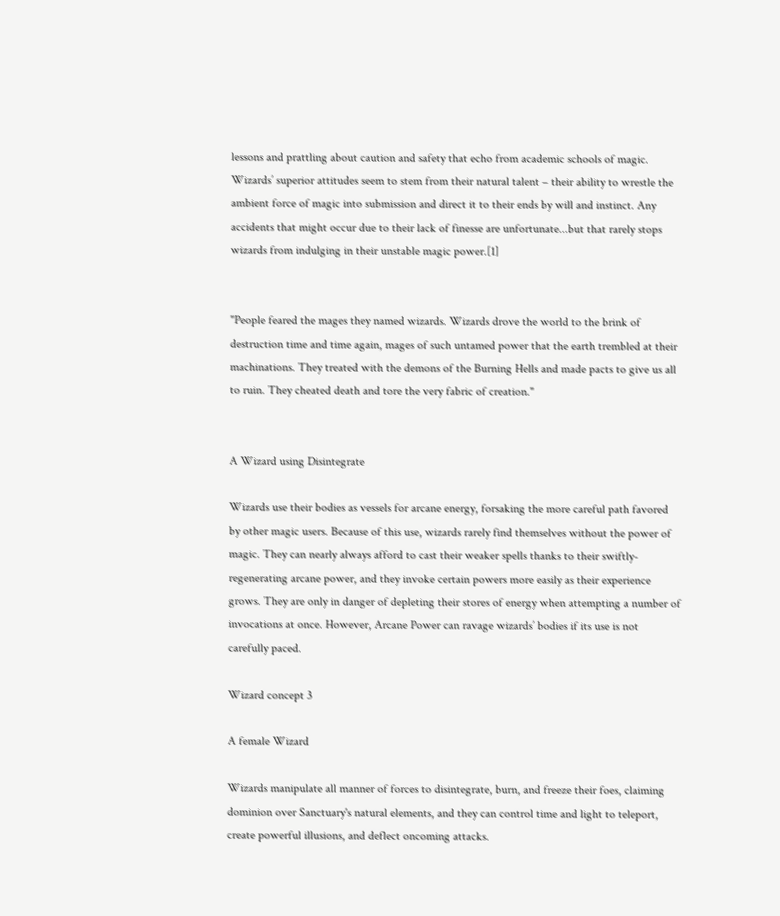lessons and prattling about caution and safety that echo from academic schools of magic. Wizards’ superior attitudes seem to stem from their natural talent – their ability to wrestle the ambient force of magic into submission and direct it to their ends by will and instinct. Any accidents that might occur due to their lack of finesse are unfortunate...but that rarely stops wizards from indulging in their unstable magic power.[1]


"People feared the mages they named wizards. Wizards drove the world to the brink of destruction time and time again, mages of such untamed power that the earth trembled at their machinations. They treated with the demons of the Burning Hells and made pacts to give us all to ruin. They cheated death and tore the very fabric of creation."


A Wizard using Disintegrate

Wizards use their bodies as vessels for arcane energy, forsaking the more careful path favored by other magic users. Because of this use, wizards rarely find themselves without the power of magic. They can nearly always afford to cast their weaker spells thanks to their swiftly-regenerating arcane power, and they invoke certain powers more easily as their experience grows. They are only in danger of depleting their stores of energy when attempting a number of invocations at once. However, Arcane Power can ravage wizards’ bodies if its use is not carefully paced.

Wizard concept 3

A female Wizard

Wizards manipulate all manner of forces to disintegrate, burn, and freeze their foes, claiming dominion over Sanctuary's natural elements, and they can control time and light to teleport, create powerful illusions, and deflect oncoming attacks.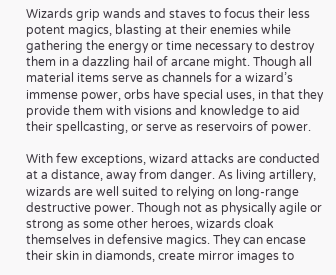Wizards grip wands and staves to focus their less potent magics, blasting at their enemies while gathering the energy or time necessary to destroy them in a dazzling hail of arcane might. Though all material items serve as channels for a wizard’s immense power, orbs have special uses, in that they provide them with visions and knowledge to aid their spellcasting, or serve as reservoirs of power.

With few exceptions, wizard attacks are conducted at a distance, away from danger. As living artillery, wizards are well suited to relying on long-range destructive power. Though not as physically agile or strong as some other heroes, wizards cloak themselves in defensive magics. They can encase their skin in diamonds, create mirror images to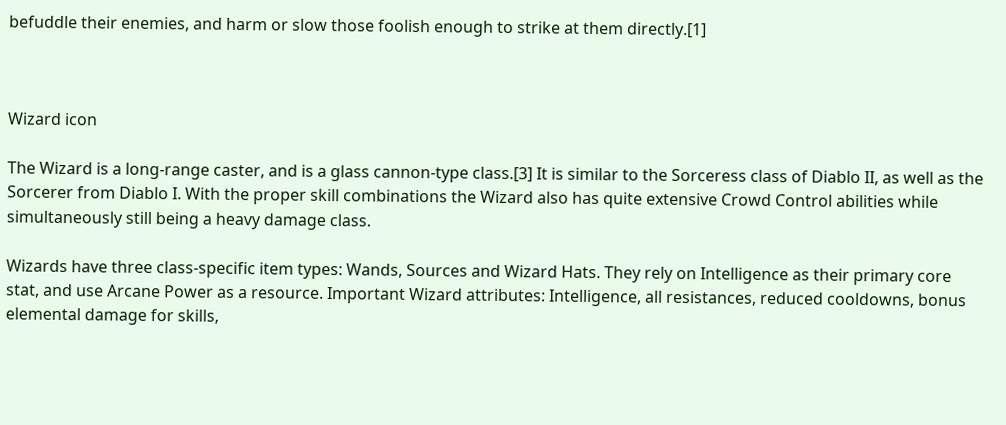befuddle their enemies, and harm or slow those foolish enough to strike at them directly.[1]



Wizard icon

The Wizard is a long-range caster, and is a glass cannon-type class.[3] It is similar to the Sorceress class of Diablo II, as well as the Sorcerer from Diablo I. With the proper skill combinations the Wizard also has quite extensive Crowd Control abilities while simultaneously still being a heavy damage class.

Wizards have three class-specific item types: Wands, Sources and Wizard Hats. They rely on Intelligence as their primary core stat, and use Arcane Power as a resource. Important Wizard attributes: Intelligence, all resistances, reduced cooldowns, bonus elemental damage for skills,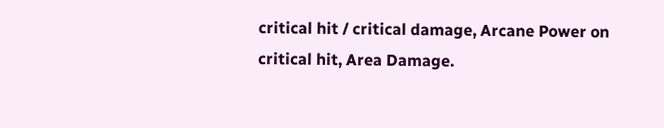critical hit / critical damage, Arcane Power on critical hit, Area Damage.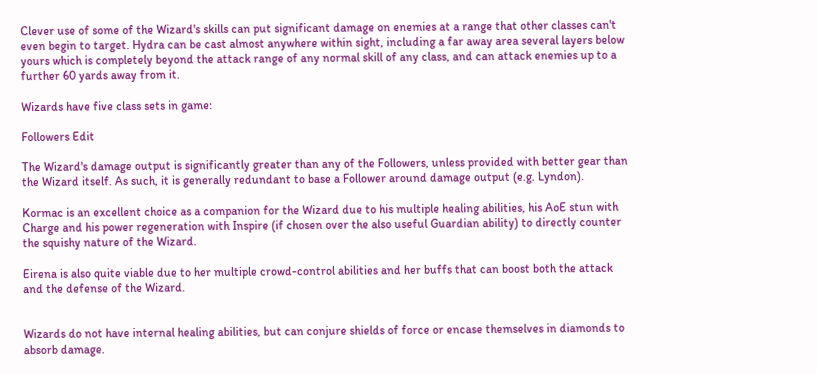Clever use of some of the Wizard's skills can put significant damage on enemies at a range that other classes can't even begin to target. Hydra can be cast almost anywhere within sight, including a far away area several layers below yours which is completely beyond the attack range of any normal skill of any class, and can attack enemies up to a further 60 yards away from it.

Wizards have five class sets in game:

Followers Edit

The Wizard's damage output is significantly greater than any of the Followers, unless provided with better gear than the Wizard itself. As such, it is generally redundant to base a Follower around damage output (e.g. Lyndon).

Kormac is an excellent choice as a companion for the Wizard due to his multiple healing abilities, his AoE stun with Charge and his power regeneration with Inspire (if chosen over the also useful Guardian ability) to directly counter the squishy nature of the Wizard.

Eirena is also quite viable due to her multiple crowd-control abilities and her buffs that can boost both the attack and the defense of the Wizard.


Wizards do not have internal healing abilities, but can conjure shields of force or encase themselves in diamonds to absorb damage.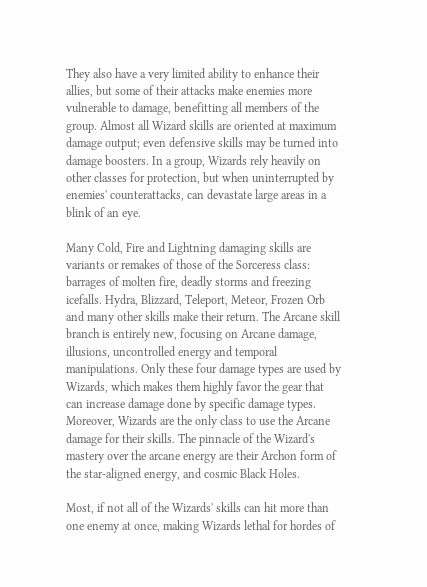They also have a very limited ability to enhance their allies, but some of their attacks make enemies more vulnerable to damage, benefitting all members of the group. Almost all Wizard skills are oriented at maximum damage output; even defensive skills may be turned into damage boosters. In a group, Wizards rely heavily on other classes for protection, but when uninterrupted by enemies' counterattacks, can devastate large areas in a blink of an eye.

Many Cold, Fire and Lightning damaging skills are variants or remakes of those of the Sorceress class: barrages of molten fire, deadly storms and freezing icefalls. Hydra, Blizzard, Teleport, Meteor, Frozen Orb and many other skills make their return. The Arcane skill branch is entirely new, focusing on Arcane damage, illusions, uncontrolled energy and temporal manipulations. Only these four damage types are used by Wizards, which makes them highly favor the gear that can increase damage done by specific damage types. Moreover, Wizards are the only class to use the Arcane damage for their skills. The pinnacle of the Wizard's mastery over the arcane energy are their Archon form of the star-aligned energy, and cosmic Black Holes.

Most, if not all of the Wizards' skills can hit more than one enemy at once, making Wizards lethal for hordes of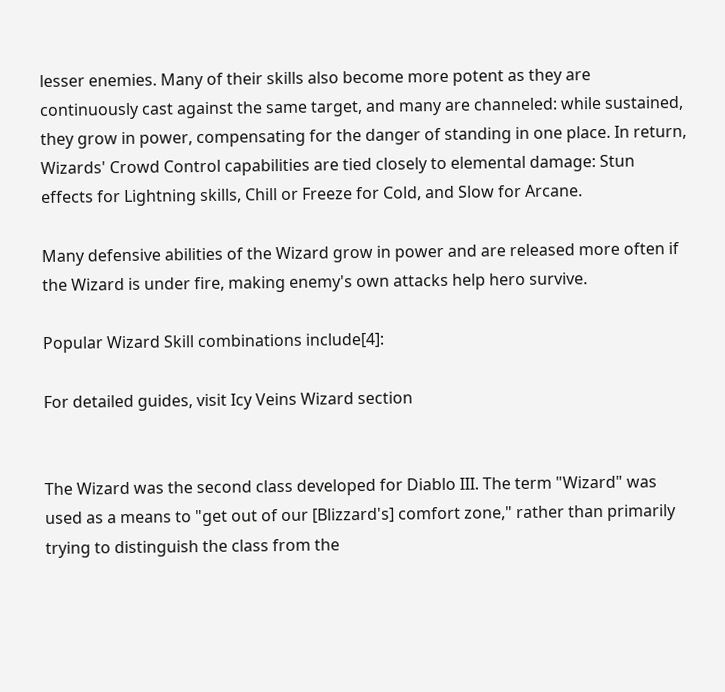lesser enemies. Many of their skills also become more potent as they are continuously cast against the same target, and many are channeled: while sustained, they grow in power, compensating for the danger of standing in one place. In return, Wizards' Crowd Control capabilities are tied closely to elemental damage: Stun effects for Lightning skills, Chill or Freeze for Cold, and Slow for Arcane.

Many defensive abilities of the Wizard grow in power and are released more often if the Wizard is under fire, making enemy's own attacks help hero survive.

Popular Wizard Skill combinations include[4]:

For detailed guides, visit Icy Veins Wizard section


The Wizard was the second class developed for Diablo III. The term "Wizard" was used as a means to "get out of our [Blizzard's] comfort zone," rather than primarily trying to distinguish the class from the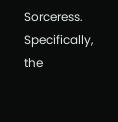Sorceress. Specifically, the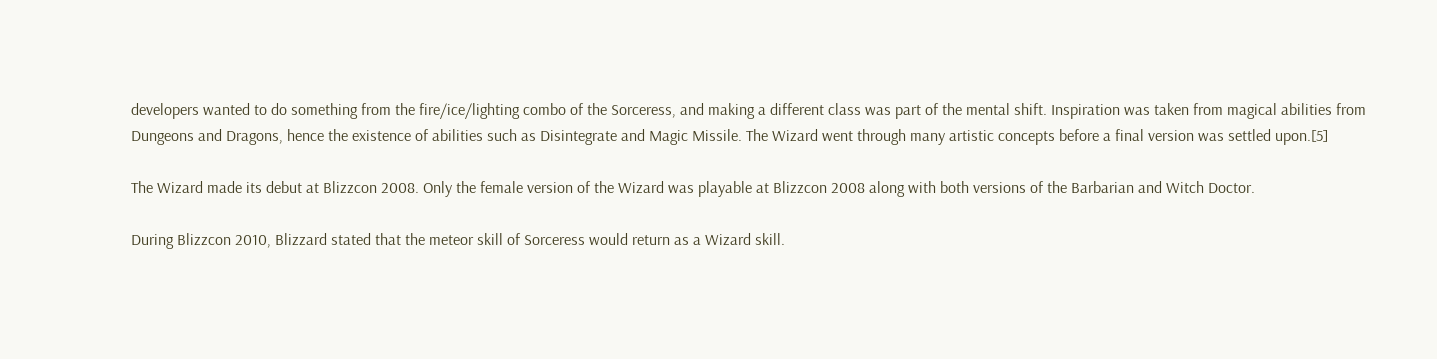developers wanted to do something from the fire/ice/lighting combo of the Sorceress, and making a different class was part of the mental shift. Inspiration was taken from magical abilities from Dungeons and Dragons, hence the existence of abilities such as Disintegrate and Magic Missile. The Wizard went through many artistic concepts before a final version was settled upon.[5]

The Wizard made its debut at Blizzcon 2008. Only the female version of the Wizard was playable at Blizzcon 2008 along with both versions of the Barbarian and Witch Doctor.

During Blizzcon 2010, Blizzard stated that the meteor skill of Sorceress would return as a Wizard skill.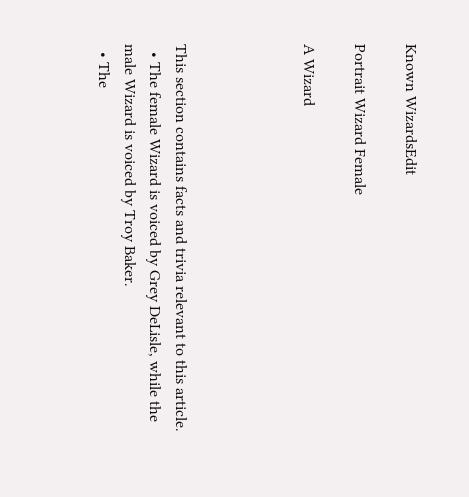Known WizardsEdit

Portrait Wizard Female

A Wizard




This section contains facts and trivia relevant to this article.
  • The female Wizard is voiced by Grey DeLisle, while the male Wizard is voiced by Troy Baker.
  • The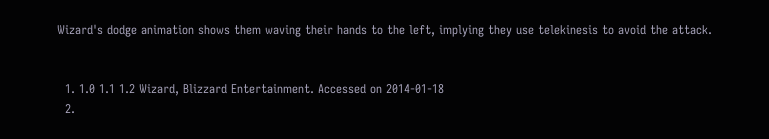Wizard's dodge animation shows them waving their hands to the left, implying they use telekinesis to avoid the attack.


  1. 1.0 1.1 1.2 Wizard, Blizzard Entertainment. Accessed on 2014-01-18
  2.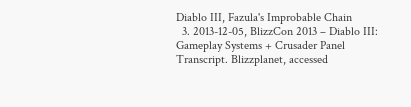Diablo III, Fazula's Improbable Chain
  3. 2013-12-05, BlizzCon 2013 – Diablo III: Gameplay Systems + Crusader Panel Transcript. Blizzplanet, accessed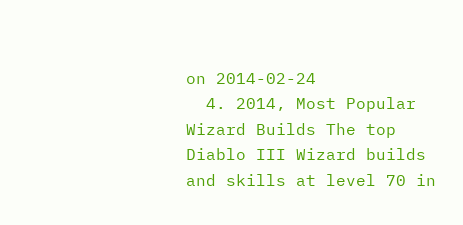on 2014-02-24
  4. 2014, Most Popular Wizard Builds The top Diablo III Wizard builds and skills at level 70 in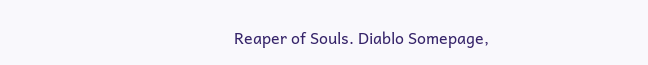Reaper of Souls. Diablo Somepage,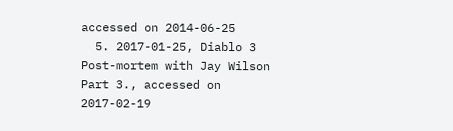accessed on 2014-06-25
  5. 2017-01-25, Diablo 3 Post-mortem with Jay Wilson Part 3., accessed on 2017-02-19